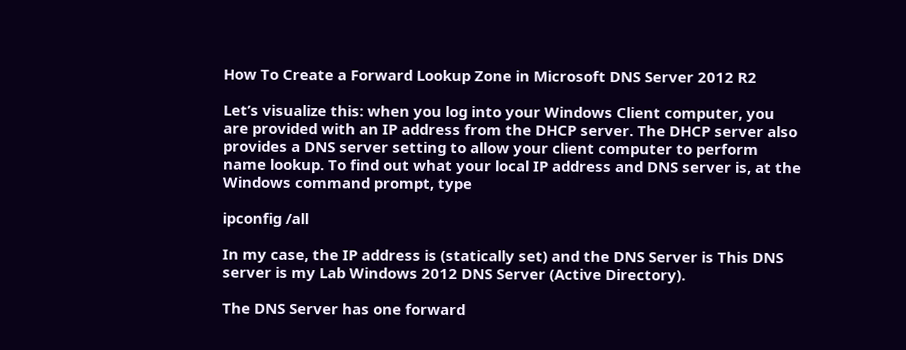How To Create a Forward Lookup Zone in Microsoft DNS Server 2012 R2

Let’s visualize this: when you log into your Windows Client computer, you are provided with an IP address from the DHCP server. The DHCP server also provides a DNS server setting to allow your client computer to perform name lookup. To find out what your local IP address and DNS server is, at the Windows command prompt, type

ipconfig /all

In my case, the IP address is (statically set) and the DNS Server is This DNS server is my Lab Windows 2012 DNS Server (Active Directory).

The DNS Server has one forward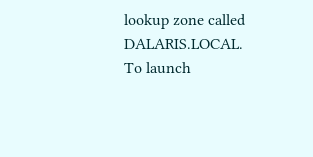lookup zone called DALARIS.LOCAL. To launch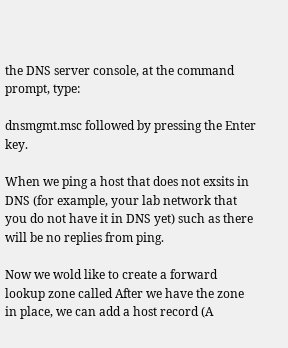the DNS server console, at the command prompt, type:

dnsmgmt.msc followed by pressing the Enter key.

When we ping a host that does not exsits in DNS (for example, your lab network that you do not have it in DNS yet) such as there will be no replies from ping.

Now we wold like to create a forward lookup zone called After we have the zone in place, we can add a host record (A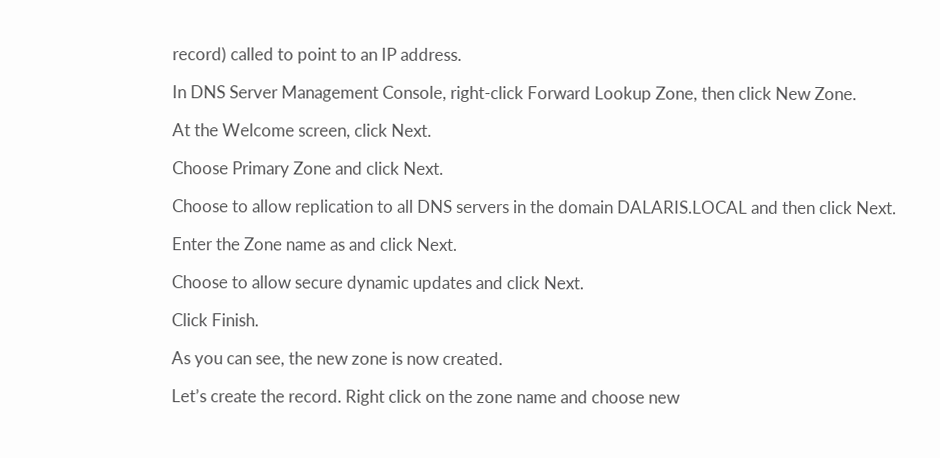record) called to point to an IP address.

In DNS Server Management Console, right-click Forward Lookup Zone, then click New Zone.

At the Welcome screen, click Next.

Choose Primary Zone and click Next.

Choose to allow replication to all DNS servers in the domain DALARIS.LOCAL and then click Next.

Enter the Zone name as and click Next.

Choose to allow secure dynamic updates and click Next.

Click Finish.

As you can see, the new zone is now created.

Let’s create the record. Right click on the zone name and choose new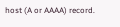host (A or AAAA) record.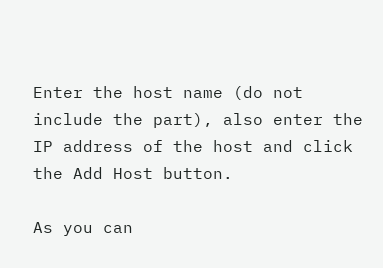Enter the host name (do not include the part), also enter the IP address of the host and click the Add Host button.

As you can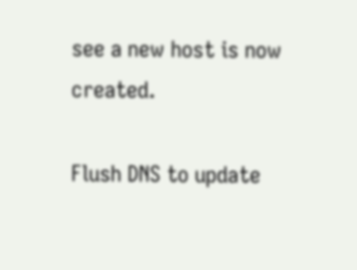see a new host is now created.

Flush DNS to update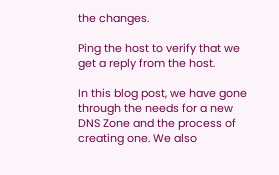the changes.

Ping the host to verify that we get a reply from the host.

In this blog post, we have gone through the needs for a new DNS Zone and the process of creating one. We also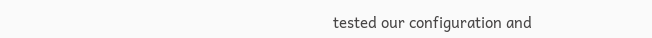tested our configuration and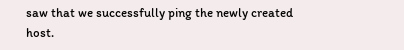saw that we successfully ping the newly created host.